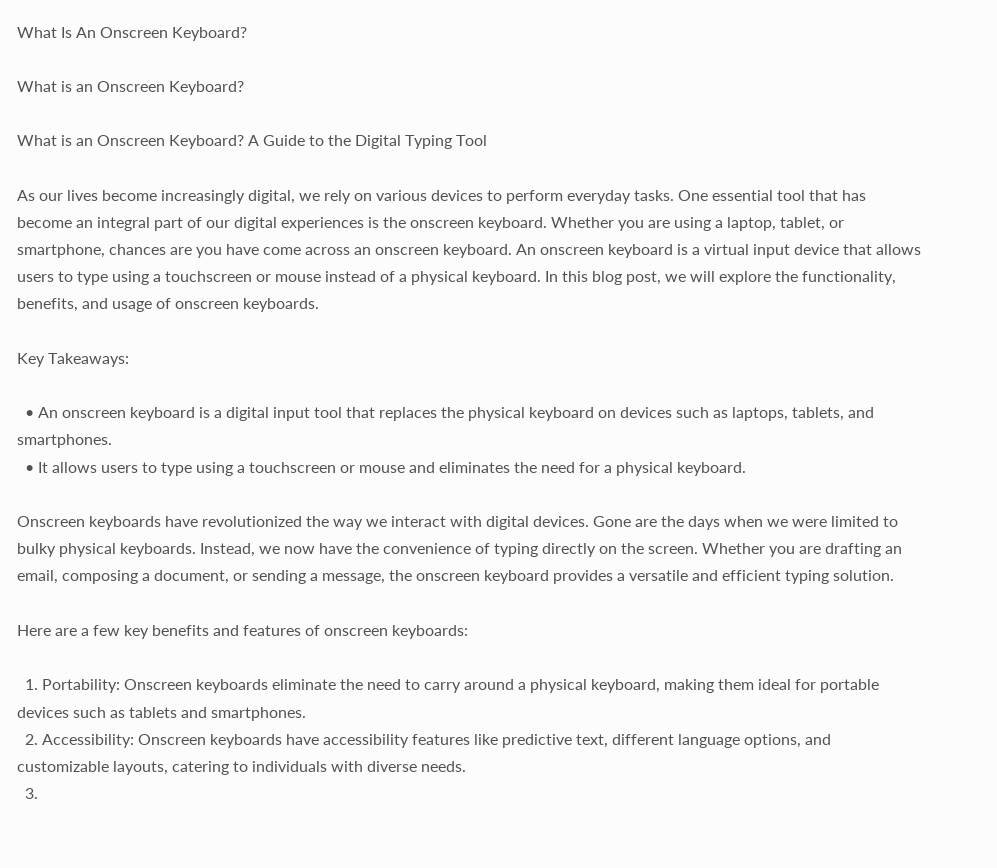What Is An Onscreen Keyboard?

What is an Onscreen Keyboard?

What is an Onscreen Keyboard? A Guide to the Digital Typing Tool

As our lives become increasingly digital, we rely on various devices to perform everyday tasks. One essential tool that has become an integral part of our digital experiences is the onscreen keyboard. Whether you are using a laptop, tablet, or smartphone, chances are you have come across an onscreen keyboard. An onscreen keyboard is a virtual input device that allows users to type using a touchscreen or mouse instead of a physical keyboard. In this blog post, we will explore the functionality, benefits, and usage of onscreen keyboards.

Key Takeaways:

  • An onscreen keyboard is a digital input tool that replaces the physical keyboard on devices such as laptops, tablets, and smartphones.
  • It allows users to type using a touchscreen or mouse and eliminates the need for a physical keyboard.

Onscreen keyboards have revolutionized the way we interact with digital devices. Gone are the days when we were limited to bulky physical keyboards. Instead, we now have the convenience of typing directly on the screen. Whether you are drafting an email, composing a document, or sending a message, the onscreen keyboard provides a versatile and efficient typing solution.

Here are a few key benefits and features of onscreen keyboards:

  1. Portability: Onscreen keyboards eliminate the need to carry around a physical keyboard, making them ideal for portable devices such as tablets and smartphones.
  2. Accessibility: Onscreen keyboards have accessibility features like predictive text, different language options, and customizable layouts, catering to individuals with diverse needs.
  3.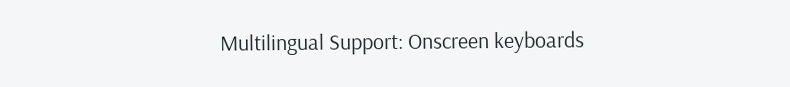Multilingual Support: Onscreen keyboards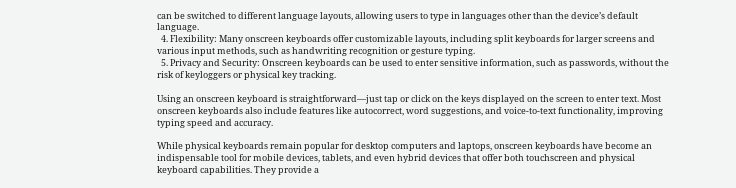can be switched to different language layouts, allowing users to type in languages other than the device’s default language.
  4. Flexibility: Many onscreen keyboards offer customizable layouts, including split keyboards for larger screens and various input methods, such as handwriting recognition or gesture typing.
  5. Privacy and Security: Onscreen keyboards can be used to enter sensitive information, such as passwords, without the risk of keyloggers or physical key tracking.

Using an onscreen keyboard is straightforward—just tap or click on the keys displayed on the screen to enter text. Most onscreen keyboards also include features like autocorrect, word suggestions, and voice-to-text functionality, improving typing speed and accuracy.

While physical keyboards remain popular for desktop computers and laptops, onscreen keyboards have become an indispensable tool for mobile devices, tablets, and even hybrid devices that offer both touchscreen and physical keyboard capabilities. They provide a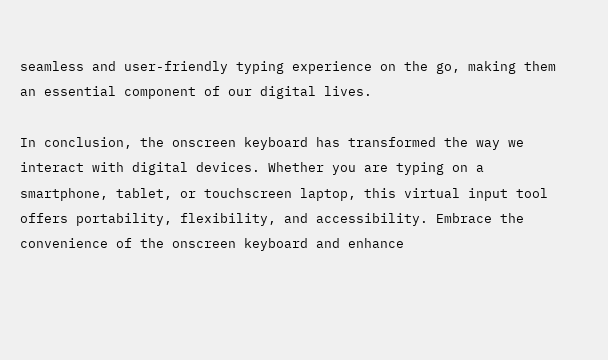seamless and user-friendly typing experience on the go, making them an essential component of our digital lives.

In conclusion, the onscreen keyboard has transformed the way we interact with digital devices. Whether you are typing on a smartphone, tablet, or touchscreen laptop, this virtual input tool offers portability, flexibility, and accessibility. Embrace the convenience of the onscreen keyboard and enhance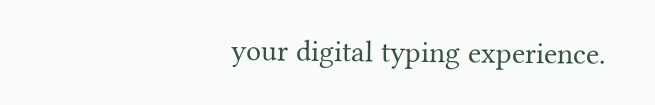your digital typing experience.